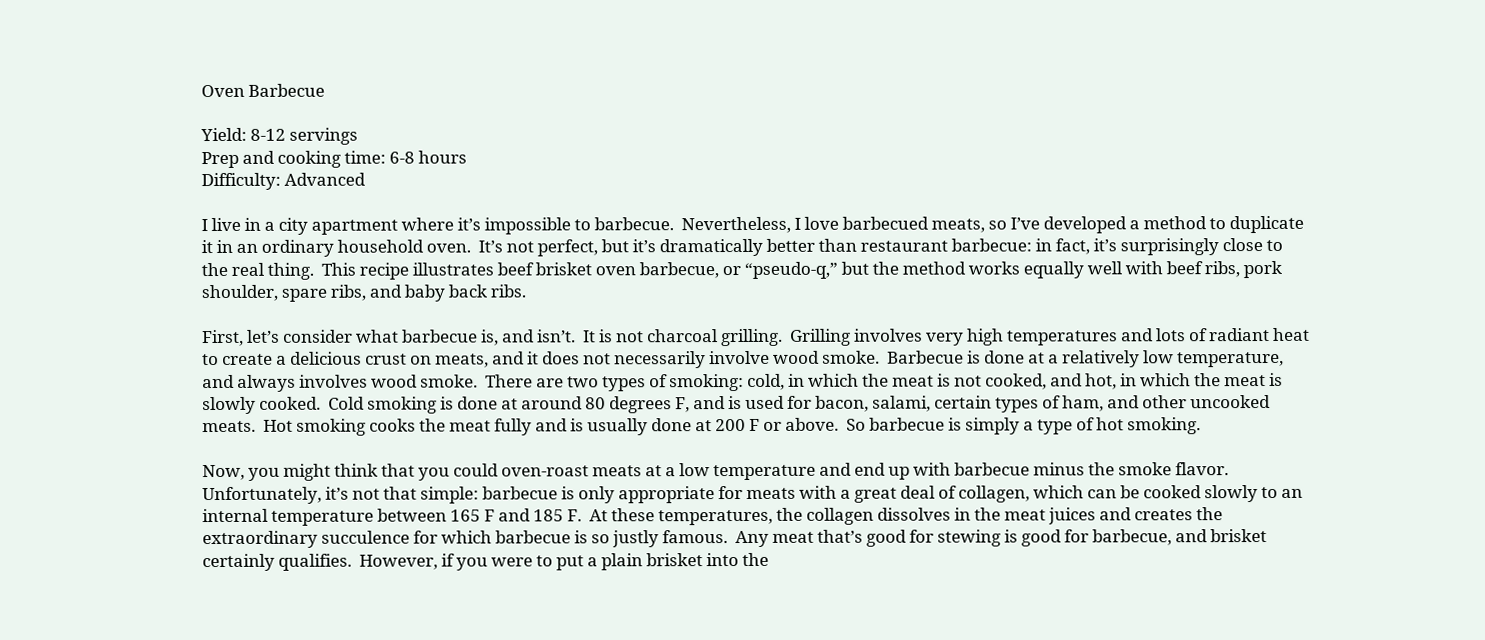Oven Barbecue

Yield: 8-12 servings
Prep and cooking time: 6-8 hours
Difficulty: Advanced

I live in a city apartment where it’s impossible to barbecue.  Nevertheless, I love barbecued meats, so I’ve developed a method to duplicate it in an ordinary household oven.  It’s not perfect, but it’s dramatically better than restaurant barbecue: in fact, it’s surprisingly close to the real thing.  This recipe illustrates beef brisket oven barbecue, or “pseudo-q,” but the method works equally well with beef ribs, pork shoulder, spare ribs, and baby back ribs.

First, let’s consider what barbecue is, and isn’t.  It is not charcoal grilling.  Grilling involves very high temperatures and lots of radiant heat to create a delicious crust on meats, and it does not necessarily involve wood smoke.  Barbecue is done at a relatively low temperature, and always involves wood smoke.  There are two types of smoking: cold, in which the meat is not cooked, and hot, in which the meat is slowly cooked.  Cold smoking is done at around 80 degrees F, and is used for bacon, salami, certain types of ham, and other uncooked meats.  Hot smoking cooks the meat fully and is usually done at 200 F or above.  So barbecue is simply a type of hot smoking.

Now, you might think that you could oven-roast meats at a low temperature and end up with barbecue minus the smoke flavor.  Unfortunately, it’s not that simple: barbecue is only appropriate for meats with a great deal of collagen, which can be cooked slowly to an internal temperature between 165 F and 185 F.  At these temperatures, the collagen dissolves in the meat juices and creates the extraordinary succulence for which barbecue is so justly famous.  Any meat that’s good for stewing is good for barbecue, and brisket certainly qualifies.  However, if you were to put a plain brisket into the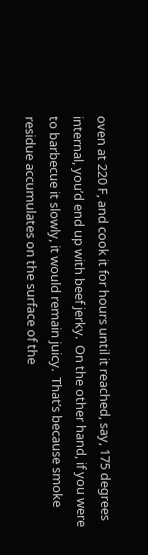oven at 220 F, and cook it for hours until it reached, say, 175 degrees internal, you’d end up with beef jerky.  On the other hand, if you were to barbecue it slowly, it would remain juicy.  That’s because smoke residue accumulates on the surface of the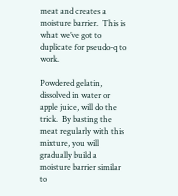meat and creates a moisture barrier.  This is what we’ve got to duplicate for pseudo-q to work.

Powdered gelatin, dissolved in water or apple juice, will do the trick.  By basting the meat regularly with this mixture, you will gradually build a moisture barrier similar to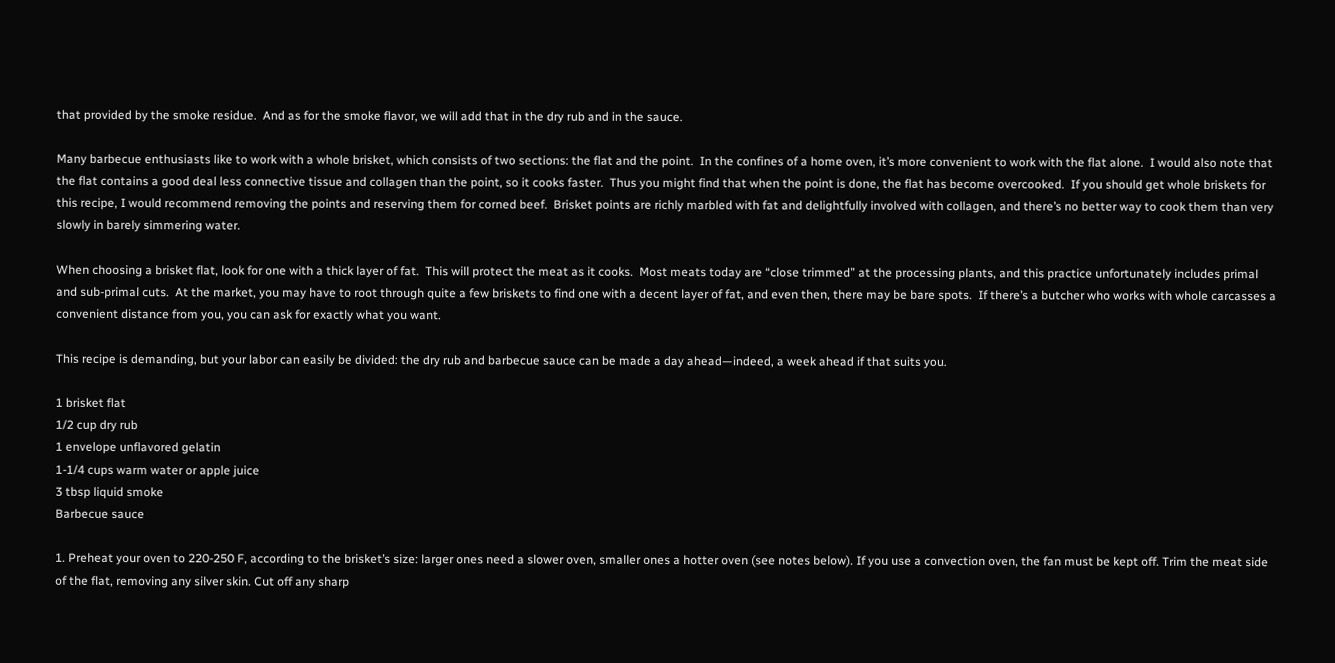that provided by the smoke residue.  And as for the smoke flavor, we will add that in the dry rub and in the sauce.

Many barbecue enthusiasts like to work with a whole brisket, which consists of two sections: the flat and the point.  In the confines of a home oven, it’s more convenient to work with the flat alone.  I would also note that the flat contains a good deal less connective tissue and collagen than the point, so it cooks faster.  Thus you might find that when the point is done, the flat has become overcooked.  If you should get whole briskets for this recipe, I would recommend removing the points and reserving them for corned beef.  Brisket points are richly marbled with fat and delightfully involved with collagen, and there’s no better way to cook them than very slowly in barely simmering water.

When choosing a brisket flat, look for one with a thick layer of fat.  This will protect the meat as it cooks.  Most meats today are “close trimmed” at the processing plants, and this practice unfortunately includes primal and sub-primal cuts.  At the market, you may have to root through quite a few briskets to find one with a decent layer of fat, and even then, there may be bare spots.  If there’s a butcher who works with whole carcasses a convenient distance from you, you can ask for exactly what you want.

This recipe is demanding, but your labor can easily be divided: the dry rub and barbecue sauce can be made a day ahead—indeed, a week ahead if that suits you.

1 brisket flat
1/2 cup dry rub
1 envelope unflavored gelatin
1-1/4 cups warm water or apple juice
3 tbsp liquid smoke
Barbecue sauce

1. Preheat your oven to 220-250 F, according to the brisket’s size: larger ones need a slower oven, smaller ones a hotter oven (see notes below). If you use a convection oven, the fan must be kept off. Trim the meat side of the flat, removing any silver skin. Cut off any sharp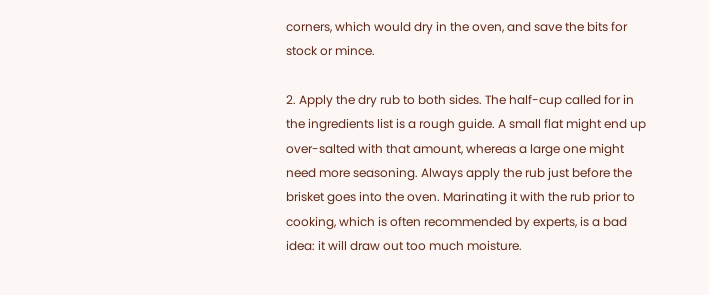corners, which would dry in the oven, and save the bits for stock or mince.

2. Apply the dry rub to both sides. The half-cup called for in the ingredients list is a rough guide. A small flat might end up over-salted with that amount, whereas a large one might need more seasoning. Always apply the rub just before the brisket goes into the oven. Marinating it with the rub prior to cooking, which is often recommended by experts, is a bad idea: it will draw out too much moisture.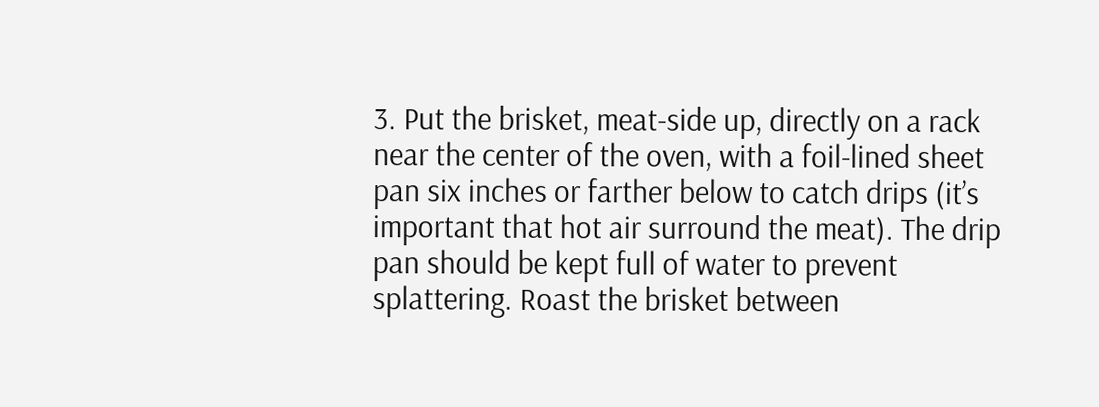3. Put the brisket, meat-side up, directly on a rack near the center of the oven, with a foil-lined sheet pan six inches or farther below to catch drips (it’s important that hot air surround the meat). The drip pan should be kept full of water to prevent splattering. Roast the brisket between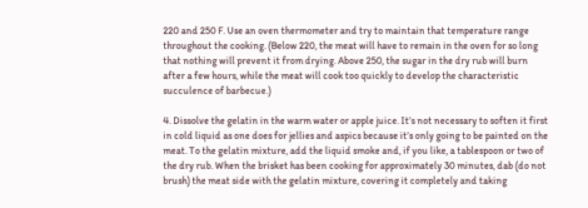220 and 250 F. Use an oven thermometer and try to maintain that temperature range throughout the cooking. (Below 220, the meat will have to remain in the oven for so long that nothing will prevent it from drying. Above 250, the sugar in the dry rub will burn after a few hours, while the meat will cook too quickly to develop the characteristic succulence of barbecue.)

4. Dissolve the gelatin in the warm water or apple juice. It’s not necessary to soften it first in cold liquid as one does for jellies and aspics because it’s only going to be painted on the meat. To the gelatin mixture, add the liquid smoke and, if you like, a tablespoon or two of the dry rub. When the brisket has been cooking for approximately 30 minutes, dab (do not brush) the meat side with the gelatin mixture, covering it completely and taking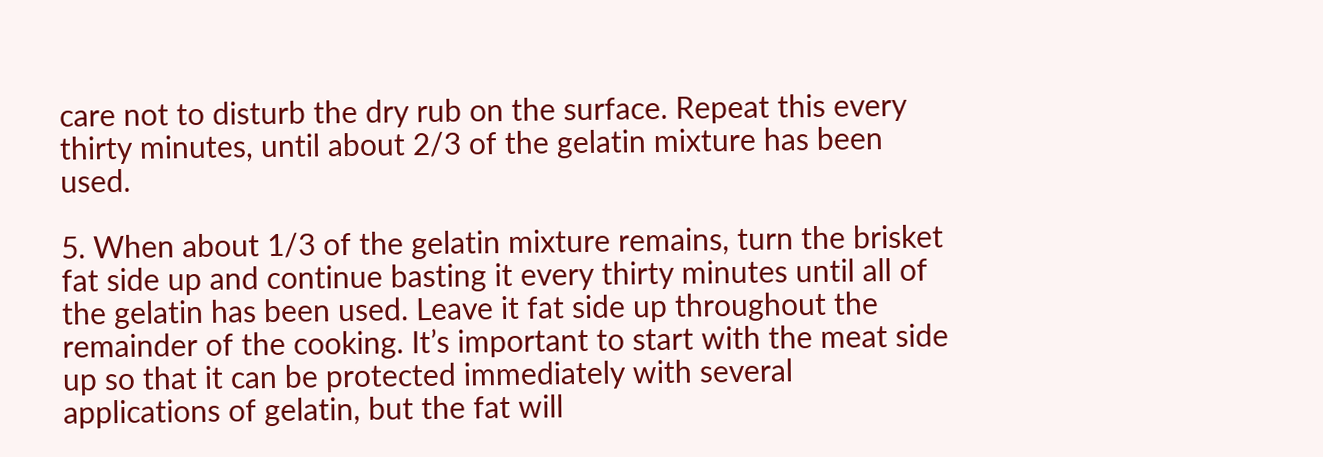care not to disturb the dry rub on the surface. Repeat this every thirty minutes, until about 2/3 of the gelatin mixture has been used.

5. When about 1/3 of the gelatin mixture remains, turn the brisket fat side up and continue basting it every thirty minutes until all of the gelatin has been used. Leave it fat side up throughout the remainder of the cooking. It’s important to start with the meat side up so that it can be protected immediately with several applications of gelatin, but the fat will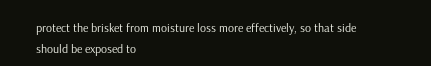protect the brisket from moisture loss more effectively, so that side should be exposed to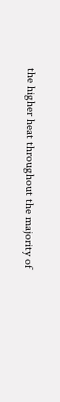the higher heat throughout the majority of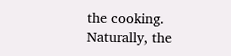the cooking. Naturally, the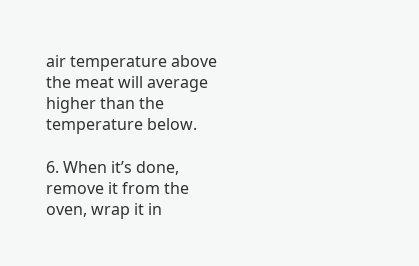air temperature above the meat will average higher than the temperature below.

6. When it’s done, remove it from the oven, wrap it in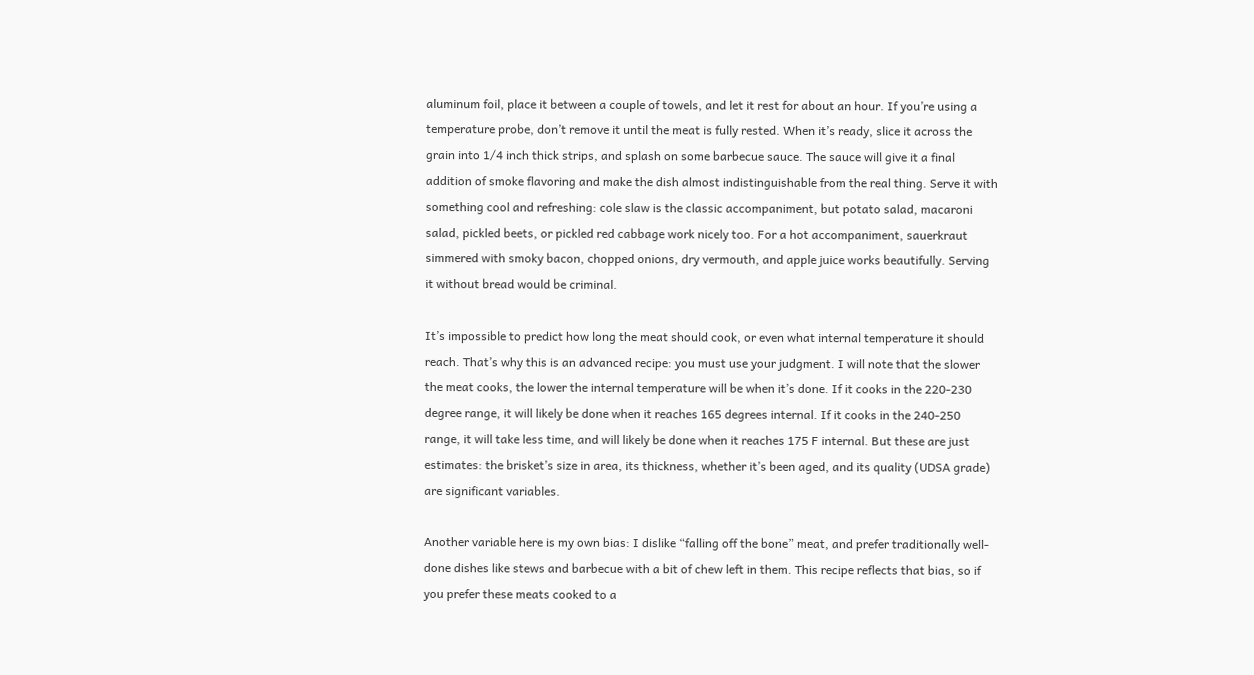aluminum foil, place it between a couple of towels, and let it rest for about an hour. If you’re using a temperature probe, don’t remove it until the meat is fully rested. When it’s ready, slice it across the grain into 1/4 inch thick strips, and splash on some barbecue sauce. The sauce will give it a final addition of smoke flavoring and make the dish almost indistinguishable from the real thing. Serve it with something cool and refreshing: cole slaw is the classic accompaniment, but potato salad, macaroni salad, pickled beets, or pickled red cabbage work nicely too. For a hot accompaniment, sauerkraut simmered with smoky bacon, chopped onions, dry vermouth, and apple juice works beautifully. Serving it without bread would be criminal.

It’s impossible to predict how long the meat should cook, or even what internal temperature it should reach. That’s why this is an advanced recipe: you must use your judgment. I will note that the slower the meat cooks, the lower the internal temperature will be when it’s done. If it cooks in the 220-230 degree range, it will likely be done when it reaches 165 degrees internal. If it cooks in the 240-250 range, it will take less time, and will likely be done when it reaches 175 F internal. But these are just estimates: the brisket’s size in area, its thickness, whether it’s been aged, and its quality (UDSA grade) are significant variables.

Another variable here is my own bias: I dislike “falling off the bone” meat, and prefer traditionally well-done dishes like stews and barbecue with a bit of chew left in them. This recipe reflects that bias, so if you prefer these meats cooked to a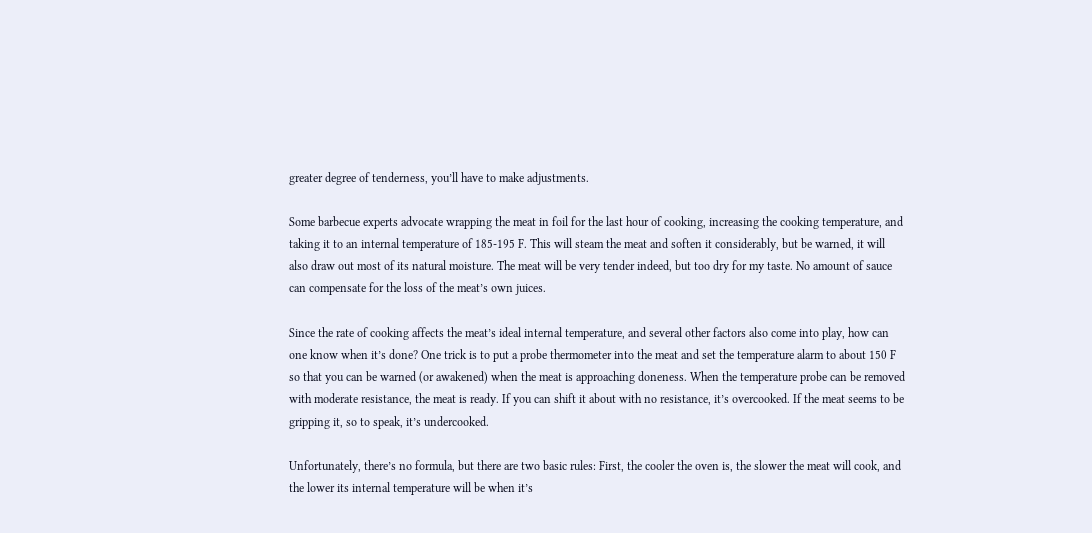greater degree of tenderness, you’ll have to make adjustments.

Some barbecue experts advocate wrapping the meat in foil for the last hour of cooking, increasing the cooking temperature, and taking it to an internal temperature of 185-195 F. This will steam the meat and soften it considerably, but be warned, it will also draw out most of its natural moisture. The meat will be very tender indeed, but too dry for my taste. No amount of sauce can compensate for the loss of the meat’s own juices.

Since the rate of cooking affects the meat’s ideal internal temperature, and several other factors also come into play, how can one know when it’s done? One trick is to put a probe thermometer into the meat and set the temperature alarm to about 150 F so that you can be warned (or awakened) when the meat is approaching doneness. When the temperature probe can be removed with moderate resistance, the meat is ready. If you can shift it about with no resistance, it’s overcooked. If the meat seems to be gripping it, so to speak, it’s undercooked.

Unfortunately, there’s no formula, but there are two basic rules: First, the cooler the oven is, the slower the meat will cook, and the lower its internal temperature will be when it’s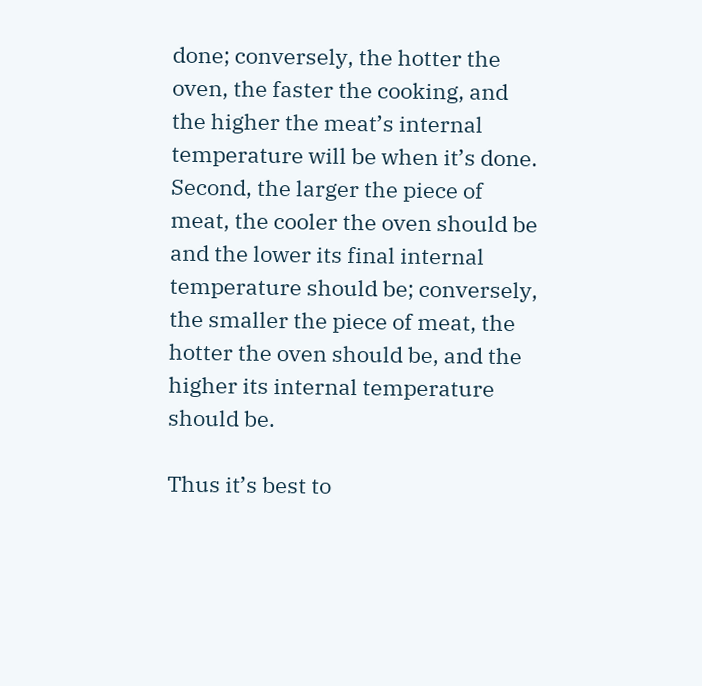done; conversely, the hotter the oven, the faster the cooking, and the higher the meat’s internal temperature will be when it’s done. Second, the larger the piece of meat, the cooler the oven should be and the lower its final internal temperature should be; conversely, the smaller the piece of meat, the hotter the oven should be, and the higher its internal temperature should be.

Thus it’s best to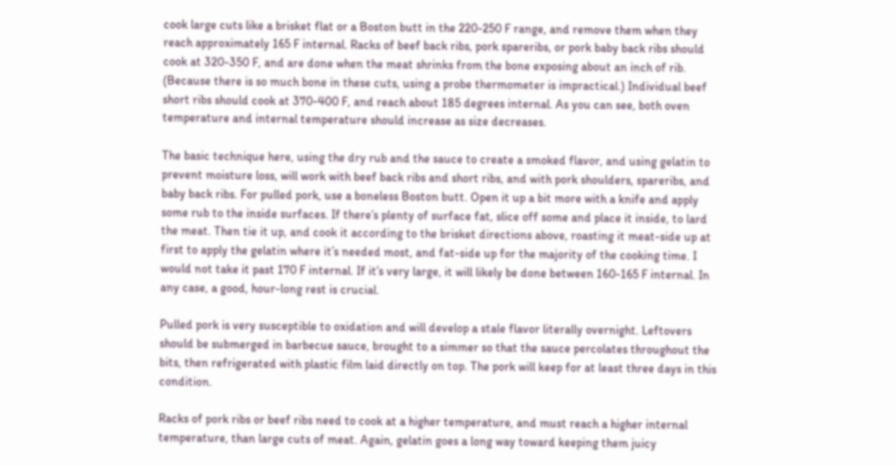cook large cuts like a brisket flat or a Boston butt in the 220-250 F range, and remove them when they reach approximately 165 F internal. Racks of beef back ribs, pork spareribs, or pork baby back ribs should cook at 320-350 F, and are done when the meat shrinks from the bone exposing about an inch of rib. (Because there is so much bone in these cuts, using a probe thermometer is impractical.) Individual beef short ribs should cook at 370-400 F, and reach about 185 degrees internal. As you can see, both oven temperature and internal temperature should increase as size decreases.

The basic technique here, using the dry rub and the sauce to create a smoked flavor, and using gelatin to prevent moisture loss, will work with beef back ribs and short ribs, and with pork shoulders, spareribs, and baby back ribs. For pulled pork, use a boneless Boston butt. Open it up a bit more with a knife and apply some rub to the inside surfaces. If there’s plenty of surface fat, slice off some and place it inside, to lard the meat. Then tie it up, and cook it according to the brisket directions above, roasting it meat-side up at first to apply the gelatin where it’s needed most, and fat-side up for the majority of the cooking time. I would not take it past 170 F internal. If it’s very large, it will likely be done between 160-165 F internal. In any case, a good, hour-long rest is crucial.

Pulled pork is very susceptible to oxidation and will develop a stale flavor literally overnight. Leftovers should be submerged in barbecue sauce, brought to a simmer so that the sauce percolates throughout the bits, then refrigerated with plastic film laid directly on top. The pork will keep for at least three days in this condition.

Racks of pork ribs or beef ribs need to cook at a higher temperature, and must reach a higher internal temperature, than large cuts of meat. Again, gelatin goes a long way toward keeping them juicy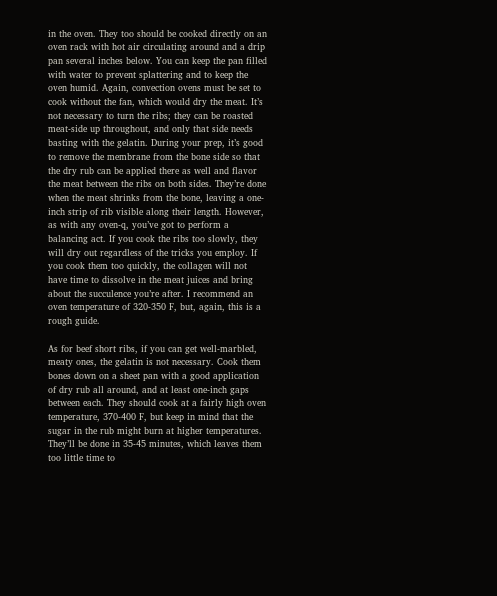in the oven. They too should be cooked directly on an oven rack with hot air circulating around and a drip pan several inches below. You can keep the pan filled with water to prevent splattering and to keep the oven humid. Again, convection ovens must be set to cook without the fan, which would dry the meat. It’s not necessary to turn the ribs; they can be roasted meat-side up throughout, and only that side needs basting with the gelatin. During your prep, it’s good to remove the membrane from the bone side so that the dry rub can be applied there as well and flavor the meat between the ribs on both sides. They’re done when the meat shrinks from the bone, leaving a one-inch strip of rib visible along their length. However, as with any oven-q, you’ve got to perform a balancing act. If you cook the ribs too slowly, they will dry out regardless of the tricks you employ. If you cook them too quickly, the collagen will not have time to dissolve in the meat juices and bring about the succulence you’re after. I recommend an oven temperature of 320-350 F, but, again, this is a rough guide.

As for beef short ribs, if you can get well-marbled, meaty ones, the gelatin is not necessary. Cook them bones down on a sheet pan with a good application of dry rub all around, and at least one-inch gaps between each. They should cook at a fairly high oven temperature, 370-400 F, but keep in mind that the sugar in the rub might burn at higher temperatures. They’ll be done in 35-45 minutes, which leaves them too little time to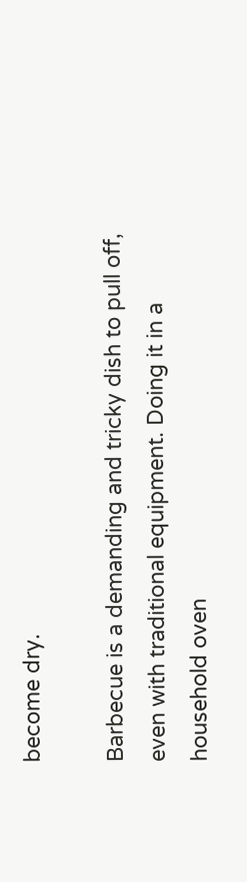become dry.

Barbecue is a demanding and tricky dish to pull off, even with traditional equipment. Doing it in a household oven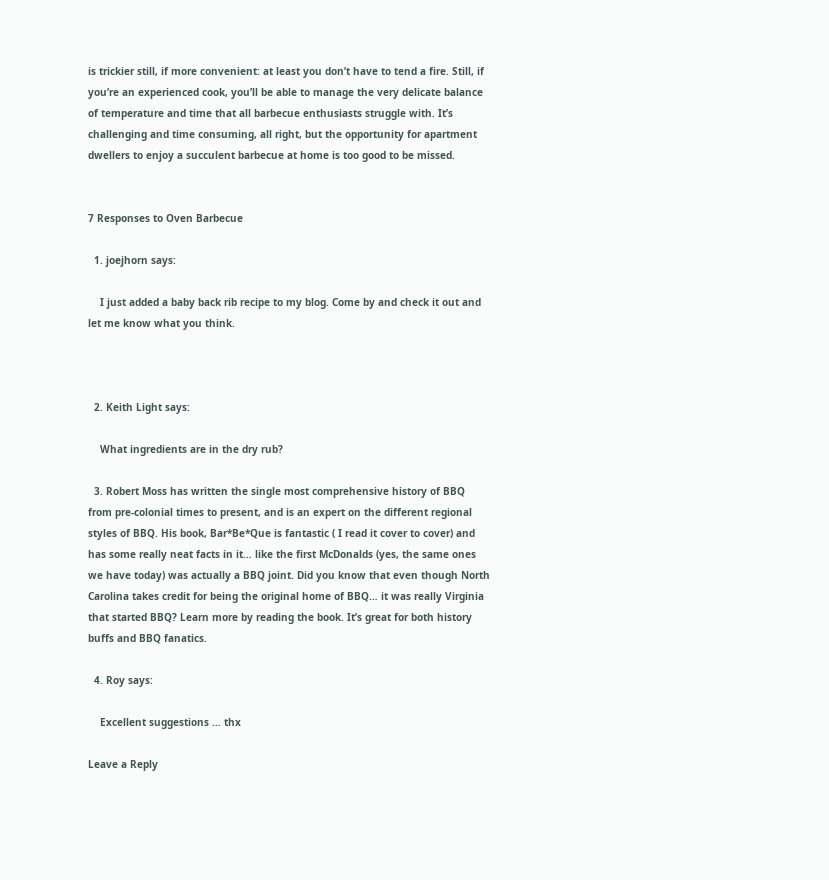is trickier still, if more convenient: at least you don’t have to tend a fire. Still, if you’re an experienced cook, you’ll be able to manage the very delicate balance of temperature and time that all barbecue enthusiasts struggle with. It’s challenging and time consuming, all right, but the opportunity for apartment dwellers to enjoy a succulent barbecue at home is too good to be missed.


7 Responses to Oven Barbecue

  1. joejhorn says:

    I just added a baby back rib recipe to my blog. Come by and check it out and let me know what you think.



  2. Keith Light says:

    What ingredients are in the dry rub?

  3. Robert Moss has written the single most comprehensive history of BBQ from pre-colonial times to present, and is an expert on the different regional styles of BBQ. His book, Bar*Be*Que is fantastic ( I read it cover to cover) and has some really neat facts in it… like the first McDonalds (yes, the same ones we have today) was actually a BBQ joint. Did you know that even though North Carolina takes credit for being the original home of BBQ… it was really Virginia that started BBQ? Learn more by reading the book. It’s great for both history buffs and BBQ fanatics.

  4. Roy says:

    Excellent suggestions … thx

Leave a Reply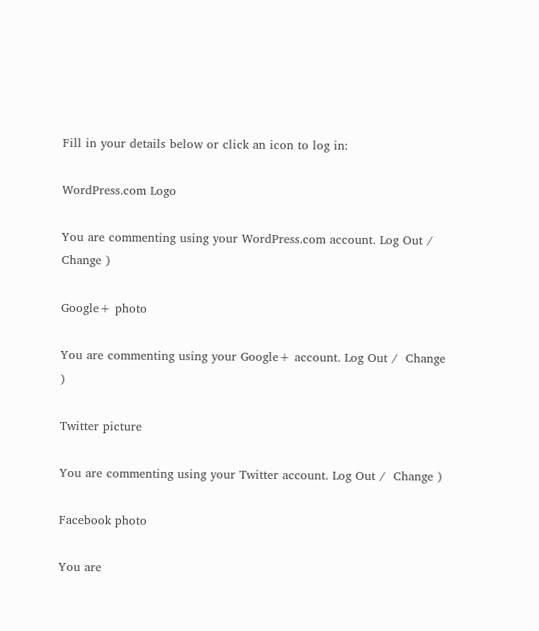Fill in your details below or click an icon to log in:

WordPress.com Logo

You are commenting using your WordPress.com account. Log Out /  Change )

Google+ photo

You are commenting using your Google+ account. Log Out /  Change )

Twitter picture

You are commenting using your Twitter account. Log Out /  Change )

Facebook photo

You are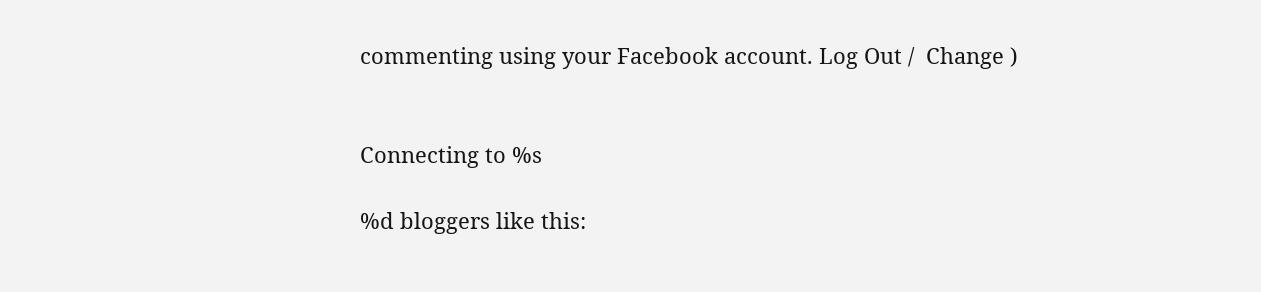commenting using your Facebook account. Log Out /  Change )


Connecting to %s

%d bloggers like this: